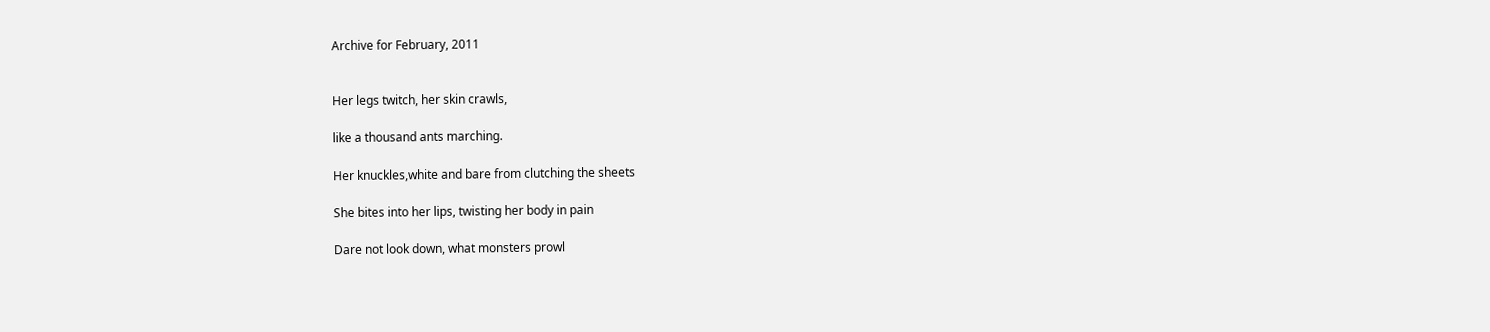Archive for February, 2011


Her legs twitch, her skin crawls,

like a thousand ants marching.

Her knuckles,white and bare from clutching the sheets

She bites into her lips, twisting her body in pain

Dare not look down, what monsters prowl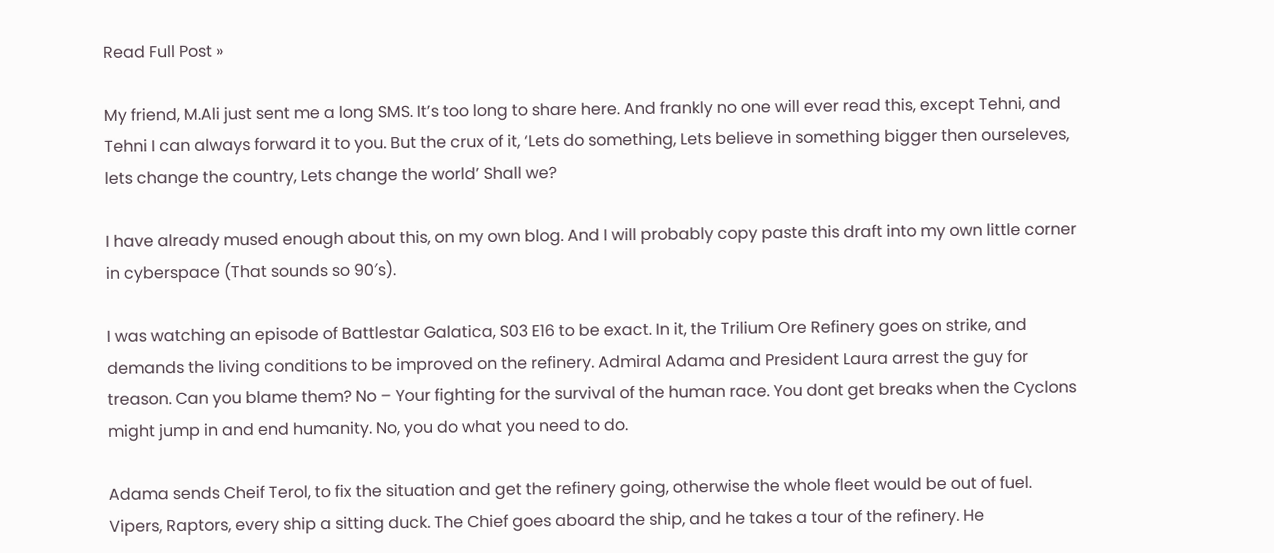Read Full Post »

My friend, M.Ali just sent me a long SMS. It’s too long to share here. And frankly no one will ever read this, except Tehni, and Tehni I can always forward it to you. But the crux of it, ‘Lets do something, Lets believe in something bigger then ourseleves, lets change the country, Lets change the world’ Shall we?

I have already mused enough about this, on my own blog. And I will probably copy paste this draft into my own little corner in cyberspace (That sounds so 90′s).

I was watching an episode of Battlestar Galatica, S03 E16 to be exact. In it, the Trilium Ore Refinery goes on strike, and demands the living conditions to be improved on the refinery. Admiral Adama and President Laura arrest the guy for treason. Can you blame them? No – Your fighting for the survival of the human race. You dont get breaks when the Cyclons might jump in and end humanity. No, you do what you need to do.

Adama sends Cheif Terol, to fix the situation and get the refinery going, otherwise the whole fleet would be out of fuel. Vipers, Raptors, every ship a sitting duck. The Chief goes aboard the ship, and he takes a tour of the refinery. He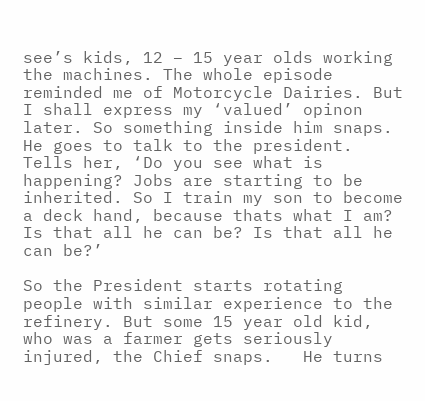see’s kids, 12 – 15 year olds working the machines. The whole episode reminded me of Motorcycle Dairies. But I shall express my ‘valued’ opinon later. So something inside him snaps. He goes to talk to the president. Tells her, ‘Do you see what is happening? Jobs are starting to be inherited. So I train my son to become a deck hand, because thats what I am? Is that all he can be? Is that all he can be?’

So the President starts rotating people with similar experience to the refinery. But some 15 year old kid, who was a farmer gets seriously injured, the Chief snaps.   He turns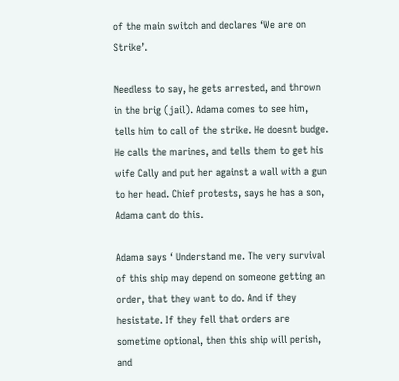of the main switch and declares ‘We are on Strike’.

Needless to say, he gets arrested, and thrown in the brig (jail). Adama comes to see him, tells him to call of the strike. He doesnt budge. He calls the marines, and tells them to get his wife Cally and put her against a wall with a gun to her head. Chief protests, says he has a son, Adama cant do this.

Adama says ‘ Understand me. The very survival of this ship may depend on someone getting an order, that they want to do. And if they hesistate. If they fell that orders are sometime optional, then this ship will perish, and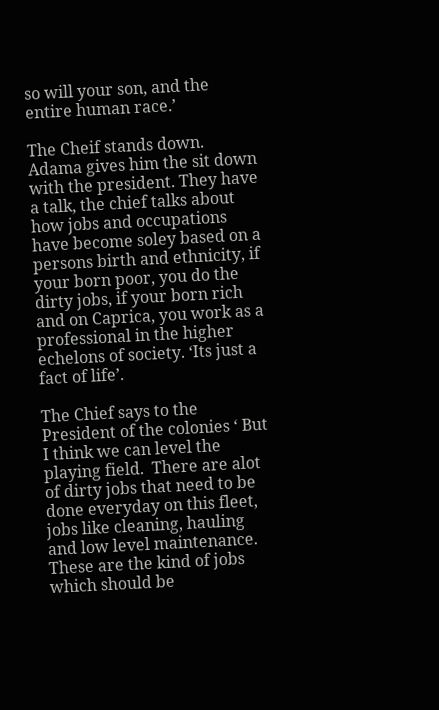so will your son, and the entire human race.’

The Cheif stands down. Adama gives him the sit down with the president. They have a talk, the chief talks about how jobs and occupations have become soley based on a persons birth and ethnicity, if your born poor, you do the dirty jobs, if your born rich and on Caprica, you work as a professional in the higher echelons of society. ‘Its just a fact of life’.

The Chief says to the President of the colonies ‘ But I think we can level the playing field.  There are alot of dirty jobs that need to be done everyday on this fleet, jobs like cleaning, hauling and low level maintenance. These are the kind of jobs which should be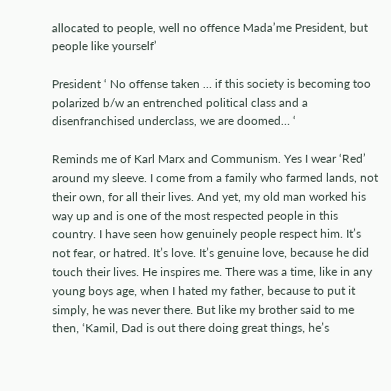allocated to people, well no offence Mada’me President, but people like yourself’

President ‘ No offense taken … if this society is becoming too polarized b/w an entrenched political class and a disenfranchised underclass, we are doomed… ‘

Reminds me of Karl Marx and Communism. Yes I wear ‘Red’ around my sleeve. I come from a family who farmed lands, not their own, for all their lives. And yet, my old man worked his way up and is one of the most respected people in this country. I have seen how genuinely people respect him. It’s not fear, or hatred. It’s love. It’s genuine love, because he did touch their lives. He inspires me. There was a time, like in any young boys age, when I hated my father, because to put it simply, he was never there. But like my brother said to me then, ‘Kamil, Dad is out there doing great things, he’s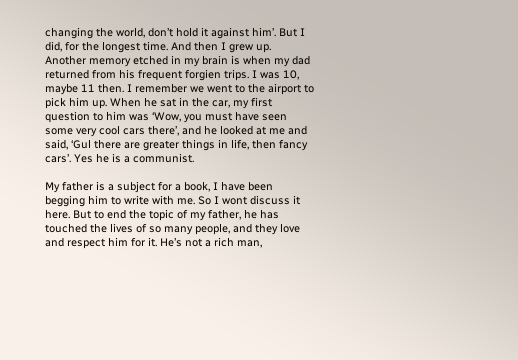changing the world, don’t hold it against him’. But I did, for the longest time. And then I grew up. Another memory etched in my brain is when my dad returned from his frequent forgien trips. I was 10, maybe 11 then. I remember we went to the airport to pick him up. When he sat in the car, my first question to him was ‘Wow, you must have seen some very cool cars there’, and he looked at me and said, ‘Gul there are greater things in life, then fancy cars’. Yes he is a communist.

My father is a subject for a book, I have been begging him to write with me. So I wont discuss it here. But to end the topic of my father, he has touched the lives of so many people, and they love and respect him for it. He’s not a rich man,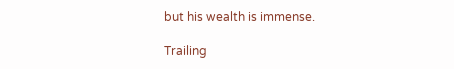but his wealth is immense.

Trailing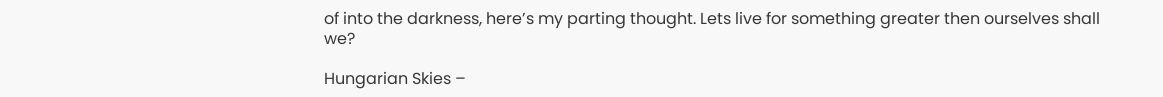of into the darkness, here’s my parting thought. Lets live for something greater then ourselves shall we?

Hungarian Skies –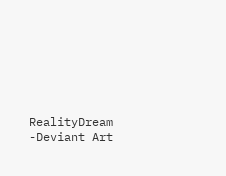RealityDream -Deviant Art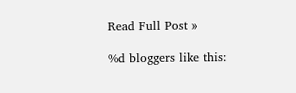Read Full Post »

%d bloggers like this: